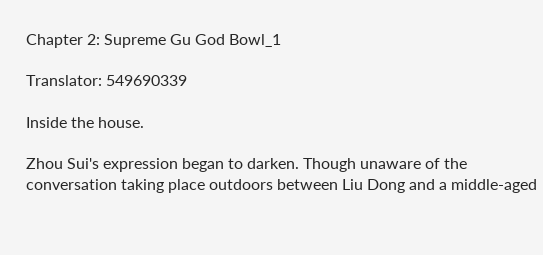Chapter 2: Supreme Gu God Bowl_1

Translator: 549690339

Inside the house.

Zhou Sui's expression began to darken. Though unaware of the conversation taking place outdoors between Liu Dong and a middle-aged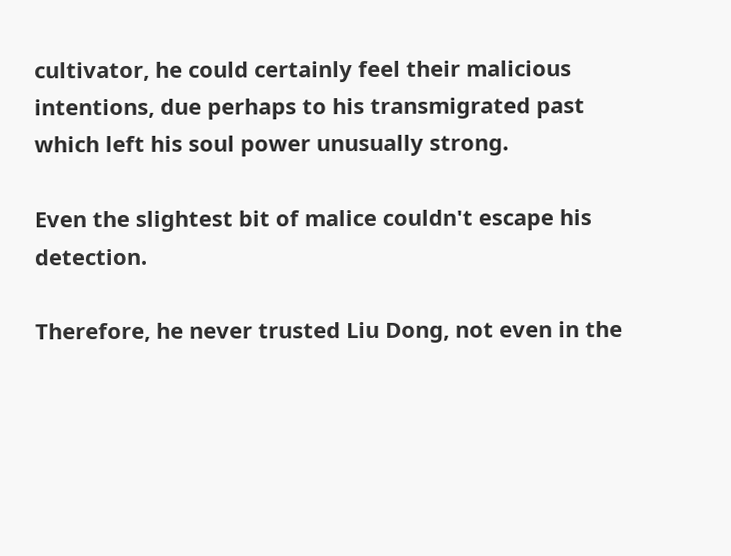cultivator, he could certainly feel their malicious intentions, due perhaps to his transmigrated past which left his soul power unusually strong.

Even the slightest bit of malice couldn't escape his detection.

Therefore, he never trusted Liu Dong, not even in the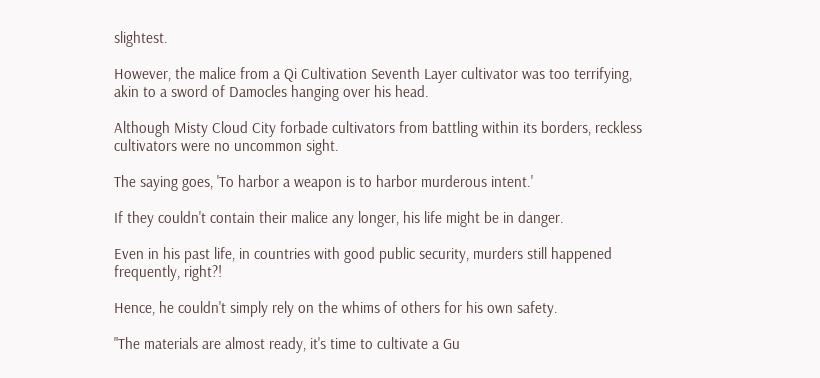slightest.

However, the malice from a Qi Cultivation Seventh Layer cultivator was too terrifying, akin to a sword of Damocles hanging over his head.

Although Misty Cloud City forbade cultivators from battling within its borders, reckless cultivators were no uncommon sight.

The saying goes, 'To harbor a weapon is to harbor murderous intent.'

If they couldn't contain their malice any longer, his life might be in danger.

Even in his past life, in countries with good public security, murders still happened frequently, right?!

Hence, he couldn't simply rely on the whims of others for his own safety.

"The materials are almost ready, it's time to cultivate a Gu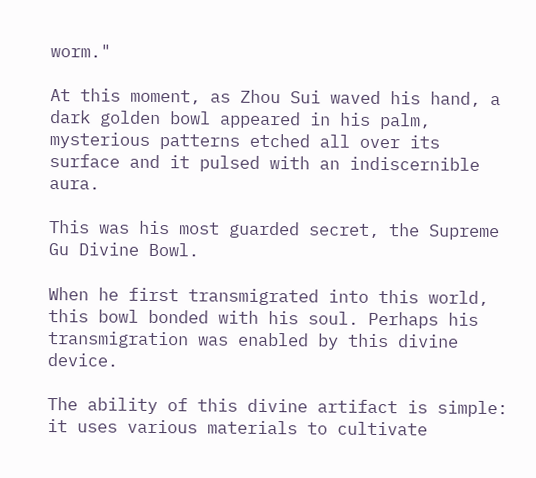worm."

At this moment, as Zhou Sui waved his hand, a dark golden bowl appeared in his palm, mysterious patterns etched all over its surface and it pulsed with an indiscernible aura.

This was his most guarded secret, the Supreme Gu Divine Bowl.

When he first transmigrated into this world, this bowl bonded with his soul. Perhaps his transmigration was enabled by this divine device.

The ability of this divine artifact is simple: it uses various materials to cultivate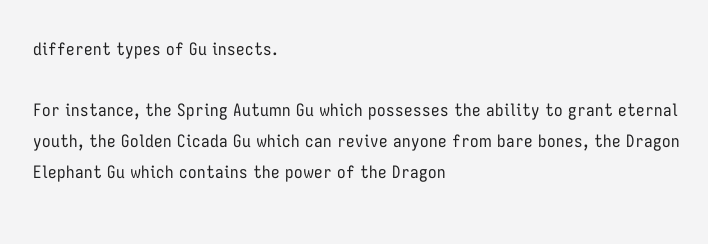different types of Gu insects.

For instance, the Spring Autumn Gu which possesses the ability to grant eternal youth, the Golden Cicada Gu which can revive anyone from bare bones, the Dragon Elephant Gu which contains the power of the Dragon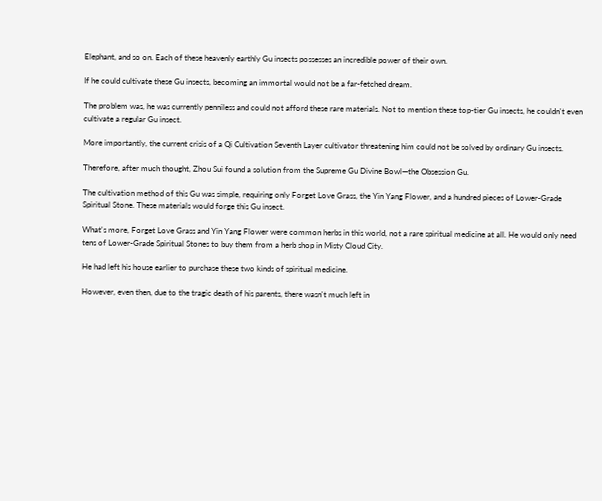Elephant, and so on. Each of these heavenly earthly Gu insects possesses an incredible power of their own.

If he could cultivate these Gu insects, becoming an immortal would not be a far-fetched dream.

The problem was, he was currently penniless and could not afford these rare materials. Not to mention these top-tier Gu insects, he couldn't even cultivate a regular Gu insect.

More importantly, the current crisis of a Qi Cultivation Seventh Layer cultivator threatening him could not be solved by ordinary Gu insects.

Therefore, after much thought, Zhou Sui found a solution from the Supreme Gu Divine Bowl—the Obsession Gu.

The cultivation method of this Gu was simple, requiring only Forget Love Grass, the Yin Yang Flower, and a hundred pieces of Lower-Grade Spiritual Stone. These materials would forge this Gu insect.

What's more, Forget Love Grass and Yin Yang Flower were common herbs in this world, not a rare spiritual medicine at all. He would only need tens of Lower-Grade Spiritual Stones to buy them from a herb shop in Misty Cloud City.

He had left his house earlier to purchase these two kinds of spiritual medicine.

However, even then, due to the tragic death of his parents, there wasn't much left in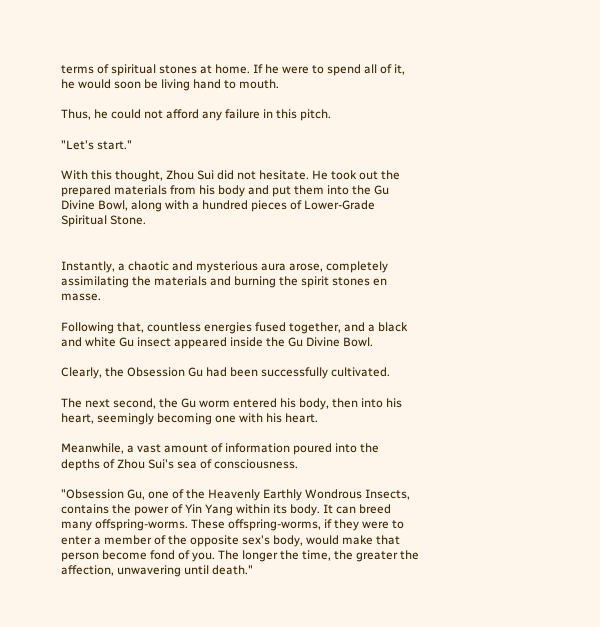terms of spiritual stones at home. If he were to spend all of it, he would soon be living hand to mouth.

Thus, he could not afford any failure in this pitch.

"Let's start."

With this thought, Zhou Sui did not hesitate. He took out the prepared materials from his body and put them into the Gu Divine Bowl, along with a hundred pieces of Lower-Grade Spiritual Stone.


Instantly, a chaotic and mysterious aura arose, completely assimilating the materials and burning the spirit stones en masse.

Following that, countless energies fused together, and a black and white Gu insect appeared inside the Gu Divine Bowl.

Clearly, the Obsession Gu had been successfully cultivated.

The next second, the Gu worm entered his body, then into his heart, seemingly becoming one with his heart.

Meanwhile, a vast amount of information poured into the depths of Zhou Sui's sea of consciousness.

"Obsession Gu, one of the Heavenly Earthly Wondrous Insects, contains the power of Yin Yang within its body. It can breed many offspring-worms. These offspring-worms, if they were to enter a member of the opposite sex's body, would make that person become fond of you. The longer the time, the greater the affection, unwavering until death."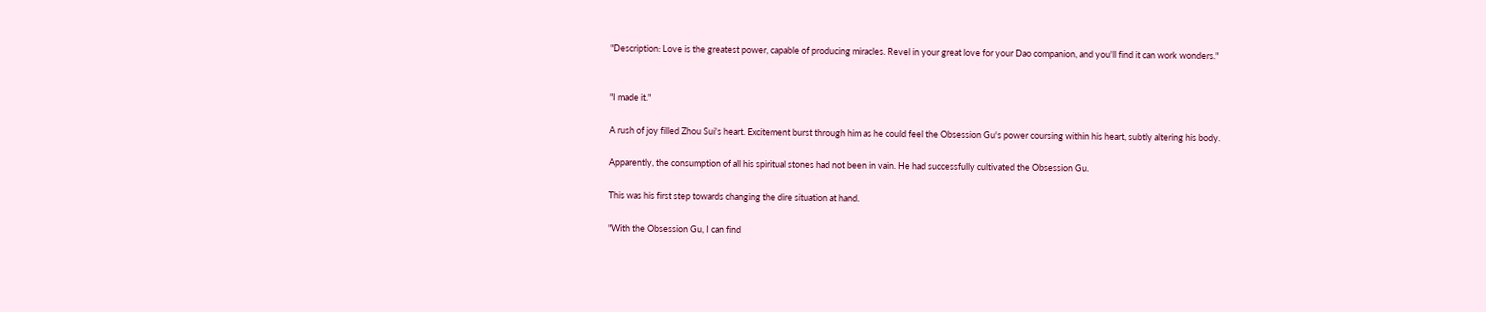"Description: Love is the greatest power, capable of producing miracles. Revel in your great love for your Dao companion, and you'll find it can work wonders."


"I made it."

A rush of joy filled Zhou Sui's heart. Excitement burst through him as he could feel the Obsession Gu's power coursing within his heart, subtly altering his body.

Apparently, the consumption of all his spiritual stones had not been in vain. He had successfully cultivated the Obsession Gu.

This was his first step towards changing the dire situation at hand.

"With the Obsession Gu, I can find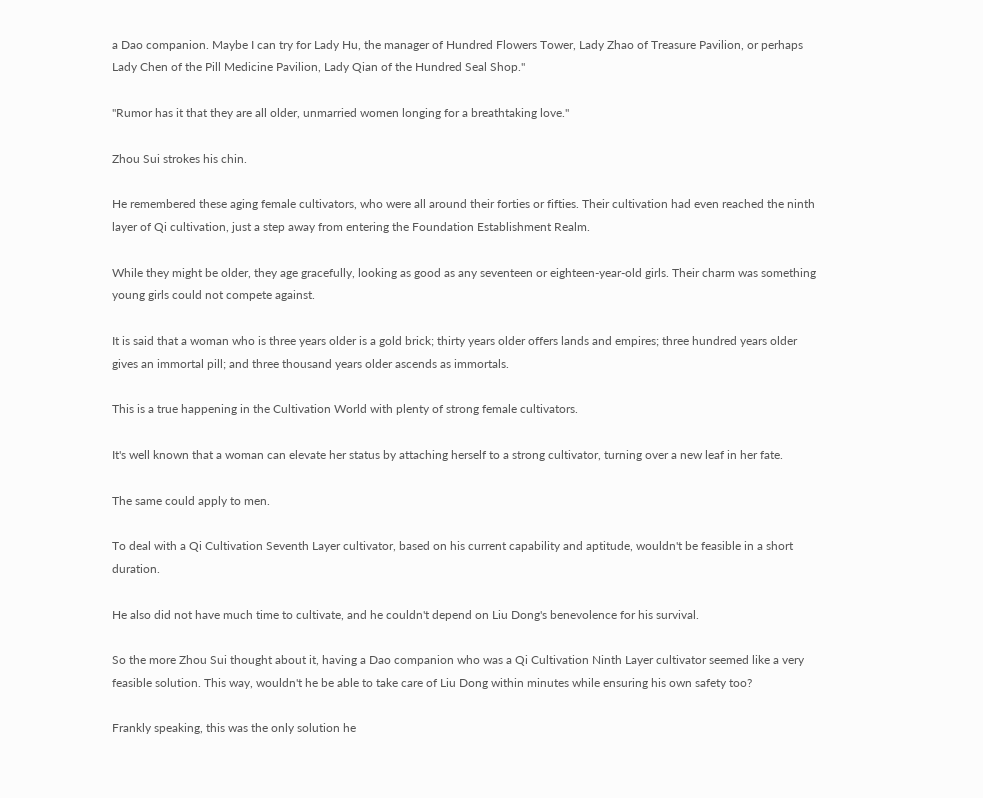a Dao companion. Maybe I can try for Lady Hu, the manager of Hundred Flowers Tower, Lady Zhao of Treasure Pavilion, or perhaps Lady Chen of the Pill Medicine Pavilion, Lady Qian of the Hundred Seal Shop."

"Rumor has it that they are all older, unmarried women longing for a breathtaking love."

Zhou Sui strokes his chin.

He remembered these aging female cultivators, who were all around their forties or fifties. Their cultivation had even reached the ninth layer of Qi cultivation, just a step away from entering the Foundation Establishment Realm.

While they might be older, they age gracefully, looking as good as any seventeen or eighteen-year-old girls. Their charm was something young girls could not compete against.

It is said that a woman who is three years older is a gold brick; thirty years older offers lands and empires; three hundred years older gives an immortal pill; and three thousand years older ascends as immortals.

This is a true happening in the Cultivation World with plenty of strong female cultivators.

It's well known that a woman can elevate her status by attaching herself to a strong cultivator, turning over a new leaf in her fate.

The same could apply to men.

To deal with a Qi Cultivation Seventh Layer cultivator, based on his current capability and aptitude, wouldn't be feasible in a short duration.

He also did not have much time to cultivate, and he couldn't depend on Liu Dong's benevolence for his survival.

So the more Zhou Sui thought about it, having a Dao companion who was a Qi Cultivation Ninth Layer cultivator seemed like a very feasible solution. This way, wouldn't he be able to take care of Liu Dong within minutes while ensuring his own safety too?

Frankly speaking, this was the only solution he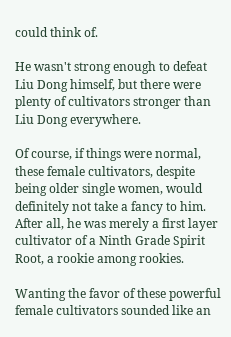could think of.

He wasn't strong enough to defeat Liu Dong himself, but there were plenty of cultivators stronger than Liu Dong everywhere.

Of course, if things were normal, these female cultivators, despite being older single women, would definitely not take a fancy to him. After all, he was merely a first layer cultivator of a Ninth Grade Spirit Root, a rookie among rookies.

Wanting the favor of these powerful female cultivators sounded like an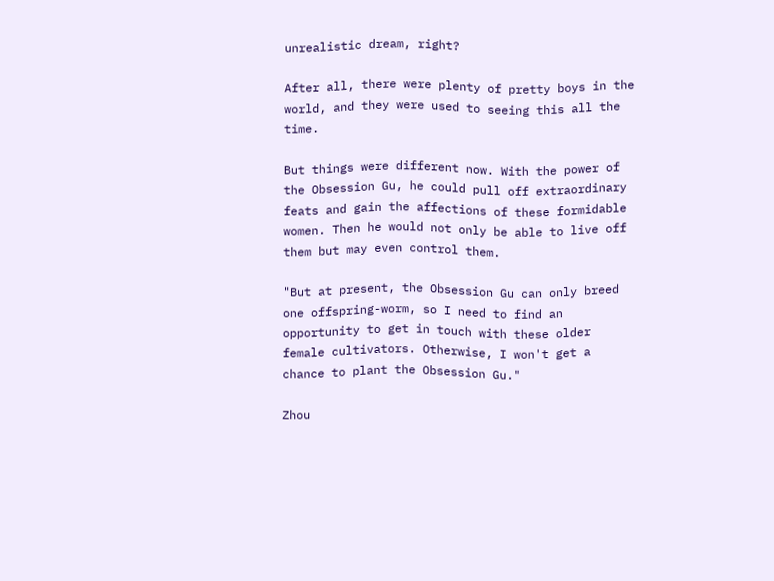unrealistic dream, right?

After all, there were plenty of pretty boys in the world, and they were used to seeing this all the time.

But things were different now. With the power of the Obsession Gu, he could pull off extraordinary feats and gain the affections of these formidable women. Then he would not only be able to live off them but may even control them.

"But at present, the Obsession Gu can only breed one offspring-worm, so I need to find an opportunity to get in touch with these older female cultivators. Otherwise, I won't get a chance to plant the Obsession Gu."

Zhou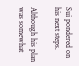Sui pondered on his next steps.

Although his plan was somewhat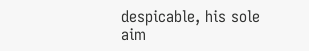despicable, his sole aim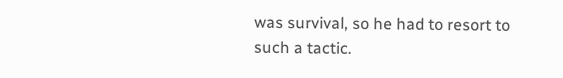was survival, so he had to resort to such a tactic.